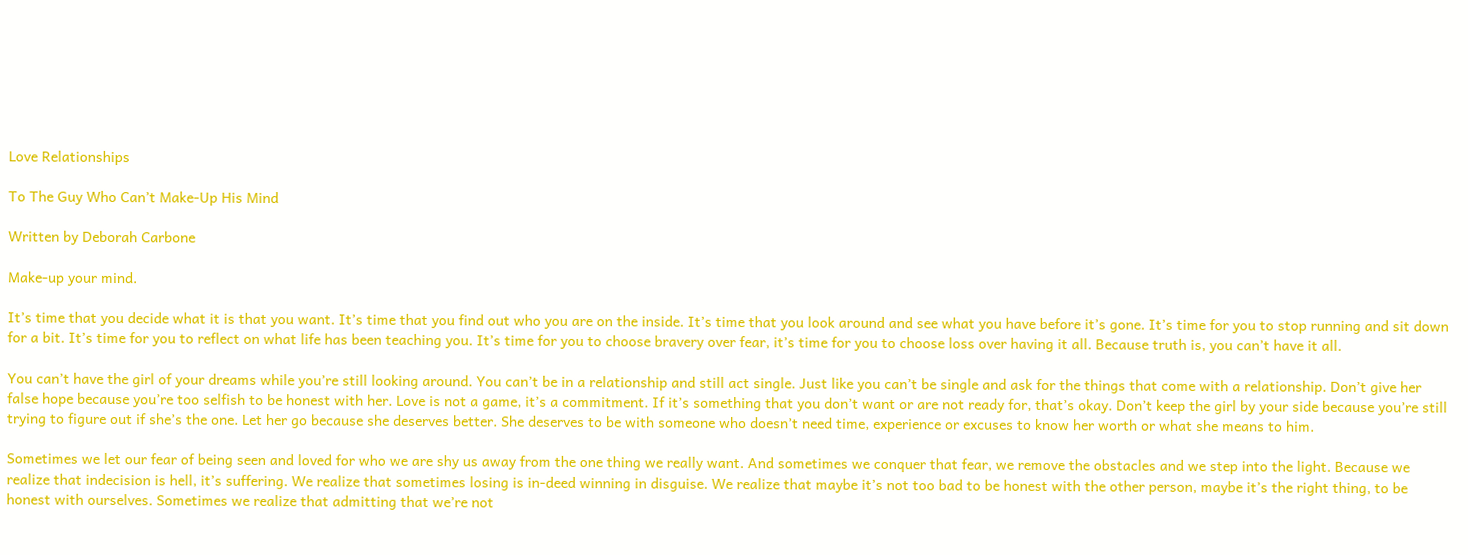Love Relationships

To The Guy Who Can’t Make-Up His Mind

Written by Deborah Carbone

Make-up your mind.

It’s time that you decide what it is that you want. It’s time that you find out who you are on the inside. It’s time that you look around and see what you have before it’s gone. It’s time for you to stop running and sit down for a bit. It’s time for you to reflect on what life has been teaching you. It’s time for you to choose bravery over fear, it’s time for you to choose loss over having it all. Because truth is, you can’t have it all.

You can’t have the girl of your dreams while you’re still looking around. You can’t be in a relationship and still act single. Just like you can’t be single and ask for the things that come with a relationship. Don’t give her false hope because you’re too selfish to be honest with her. Love is not a game, it’s a commitment. If it’s something that you don’t want or are not ready for, that’s okay. Don’t keep the girl by your side because you’re still trying to figure out if she’s the one. Let her go because she deserves better. She deserves to be with someone who doesn’t need time, experience or excuses to know her worth or what she means to him.

Sometimes we let our fear of being seen and loved for who we are shy us away from the one thing we really want. And sometimes we conquer that fear, we remove the obstacles and we step into the light. Because we realize that indecision is hell, it’s suffering. We realize that sometimes losing is in-deed winning in disguise. We realize that maybe it’s not too bad to be honest with the other person, maybe it’s the right thing, to be honest with ourselves. Sometimes we realize that admitting that we’re not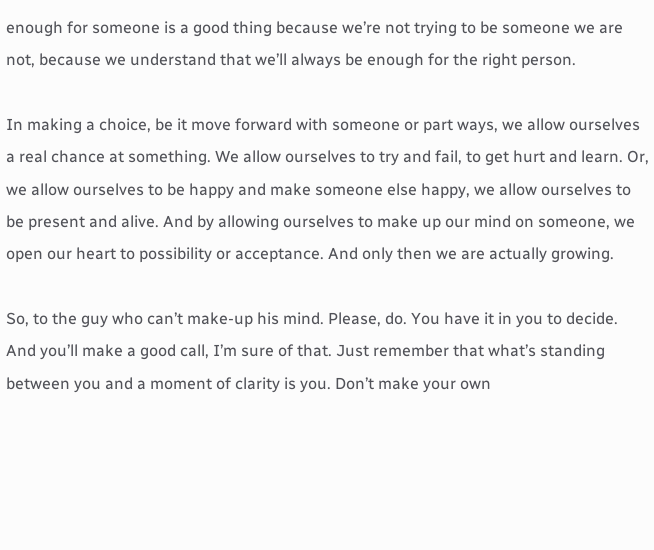enough for someone is a good thing because we’re not trying to be someone we are not, because we understand that we’ll always be enough for the right person.

In making a choice, be it move forward with someone or part ways, we allow ourselves a real chance at something. We allow ourselves to try and fail, to get hurt and learn. Or, we allow ourselves to be happy and make someone else happy, we allow ourselves to be present and alive. And by allowing ourselves to make up our mind on someone, we open our heart to possibility or acceptance. And only then we are actually growing.

So, to the guy who can’t make-up his mind. Please, do. You have it in you to decide. And you’ll make a good call, I’m sure of that. Just remember that what’s standing between you and a moment of clarity is you. Don’t make your own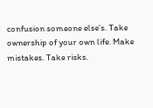confusion someone else’s. Take ownership of your own life. Make mistakes. Take risks.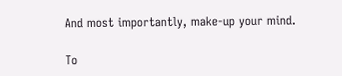And most importantly, make-up your mind.

To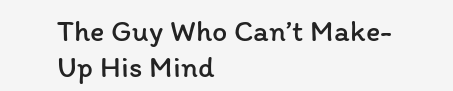The Guy Who Can’t Make-Up His Mind